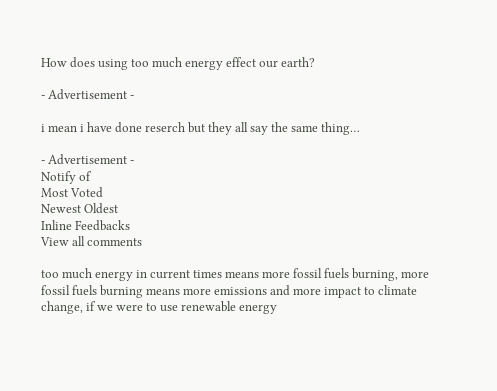How does using too much energy effect our earth?

- Advertisement -

i mean i have done reserch but they all say the same thing…

- Advertisement -
Notify of
Most Voted
Newest Oldest
Inline Feedbacks
View all comments

too much energy in current times means more fossil fuels burning, more fossil fuels burning means more emissions and more impact to climate change, if we were to use renewable energy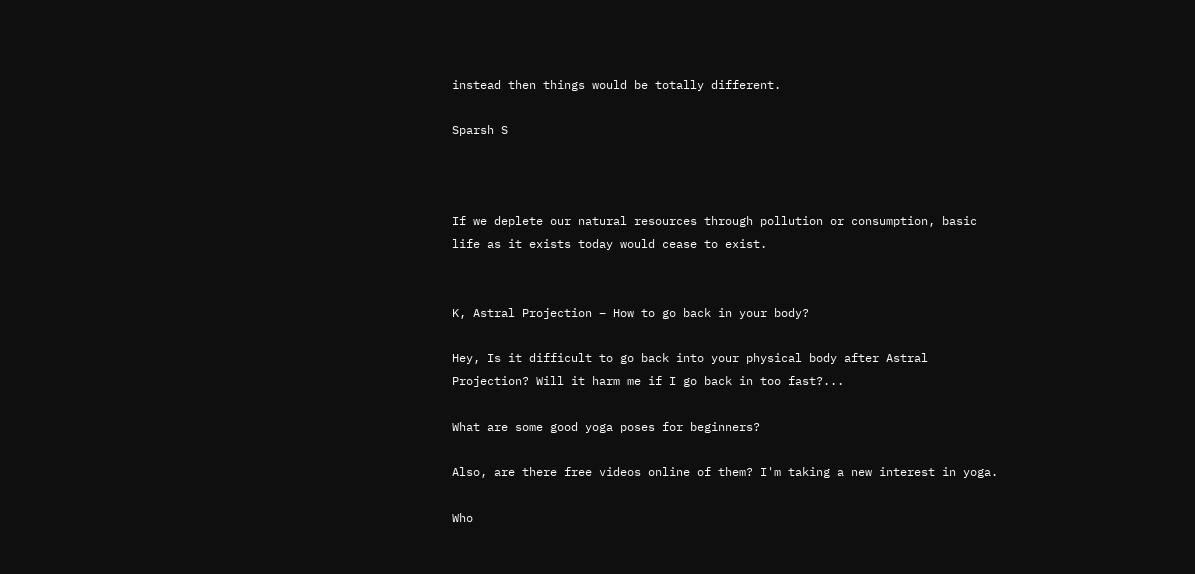instead then things would be totally different.

Sparsh S



If we deplete our natural resources through pollution or consumption, basic life as it exists today would cease to exist.


K, Astral Projection – How to go back in your body?

Hey, Is it difficult to go back into your physical body after Astral Projection? Will it harm me if I go back in too fast?...

What are some good yoga poses for beginners?

Also, are there free videos online of them? I'm taking a new interest in yoga.

Who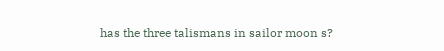has the three talismans in sailor moon s?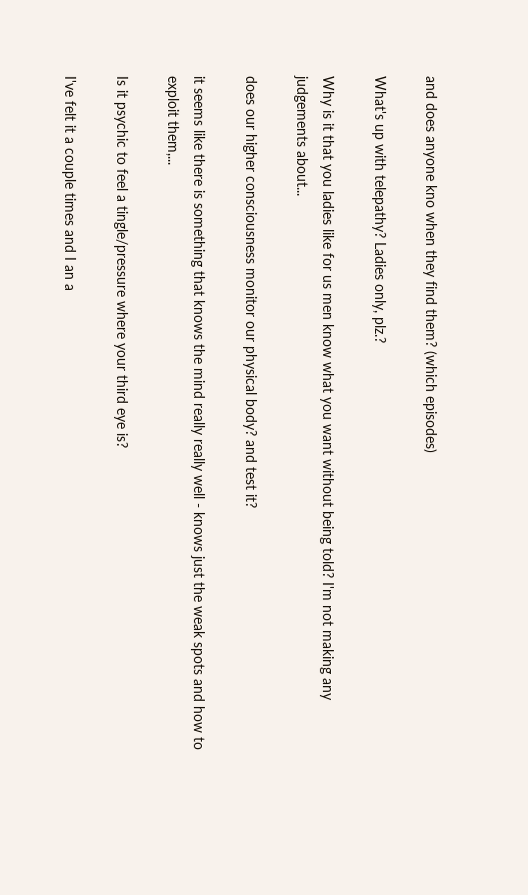and does anyone kno when they find them? (which episodes)

What's up with telepathy? Ladies only, plz.?

Why is it that you ladies like for us men know what you want without being told? I'm not making any judgements about...

does our higher consciousness monitor our physical body? and test it?

it seems like there is something that knows the mind really really well - knows just the weak spots and how to exploit them,...

Is it psychic to feel a tingle/pressure where your third eye is?

I've felt it a couple times and I an a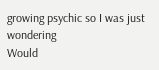growing psychic so I was just wondering
Would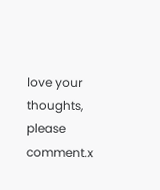love your thoughts, please comment.x